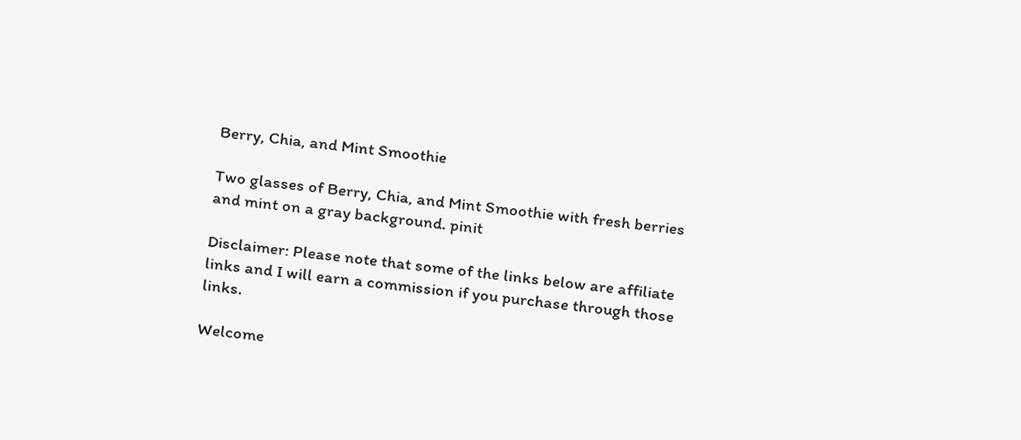Berry, Chia, and Mint Smoothie

Two glasses of Berry, Chia, and Mint Smoothie with fresh berries and mint on a gray background. pinit

Disclaimer: Please note that some of the links below are affiliate links and I will earn a commission if you purchase through those links.

Welcome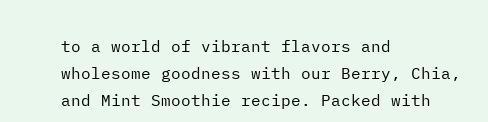to a world of vibrant flavors and wholesome goodness with our Berry, Chia, and Mint Smoothie recipe. Packed with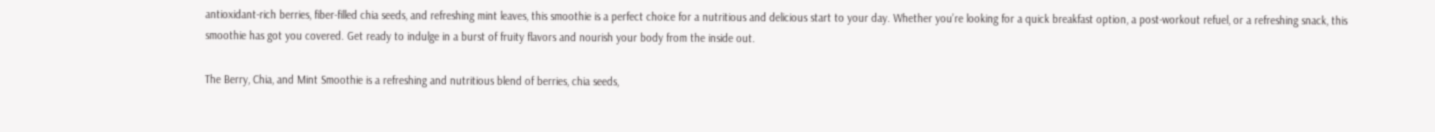antioxidant-rich berries, fiber-filled chia seeds, and refreshing mint leaves, this smoothie is a perfect choice for a nutritious and delicious start to your day. Whether you’re looking for a quick breakfast option, a post-workout refuel, or a refreshing snack, this smoothie has got you covered. Get ready to indulge in a burst of fruity flavors and nourish your body from the inside out.

The Berry, Chia, and Mint Smoothie is a refreshing and nutritious blend of berries, chia seeds,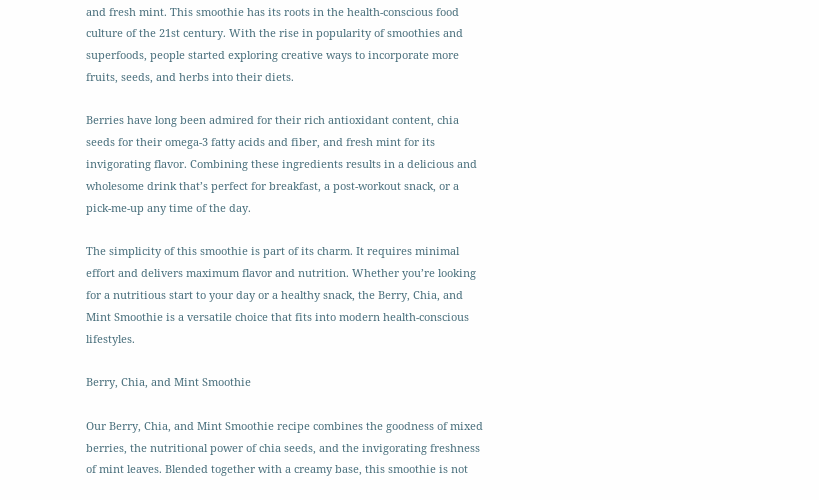and fresh mint. This smoothie has its roots in the health-conscious food culture of the 21st century. With the rise in popularity of smoothies and superfoods, people started exploring creative ways to incorporate more fruits, seeds, and herbs into their diets.

Berries have long been admired for their rich antioxidant content, chia seeds for their omega-3 fatty acids and fiber, and fresh mint for its invigorating flavor. Combining these ingredients results in a delicious and wholesome drink that’s perfect for breakfast, a post-workout snack, or a pick-me-up any time of the day.

The simplicity of this smoothie is part of its charm. It requires minimal effort and delivers maximum flavor and nutrition. Whether you’re looking for a nutritious start to your day or a healthy snack, the Berry, Chia, and Mint Smoothie is a versatile choice that fits into modern health-conscious lifestyles.

Berry, Chia, and Mint Smoothie

Our Berry, Chia, and Mint Smoothie recipe combines the goodness of mixed berries, the nutritional power of chia seeds, and the invigorating freshness of mint leaves. Blended together with a creamy base, this smoothie is not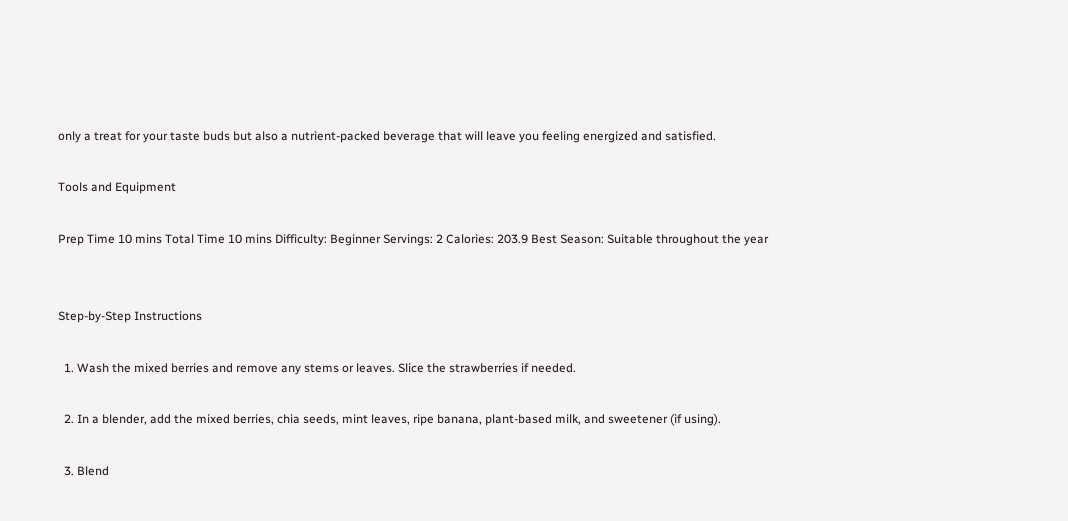only a treat for your taste buds but also a nutrient-packed beverage that will leave you feeling energized and satisfied.

Tools and Equipment

Prep Time 10 mins Total Time 10 mins Difficulty: Beginner Servings: 2 Calories: 203.9 Best Season: Suitable throughout the year


Step-by-Step Instructions

  1. Wash the mixed berries and remove any stems or leaves. Slice the strawberries if needed.

  2. In a blender, add the mixed berries, chia seeds, mint leaves, ripe banana, plant-based milk, and sweetener (if using).

  3. Blend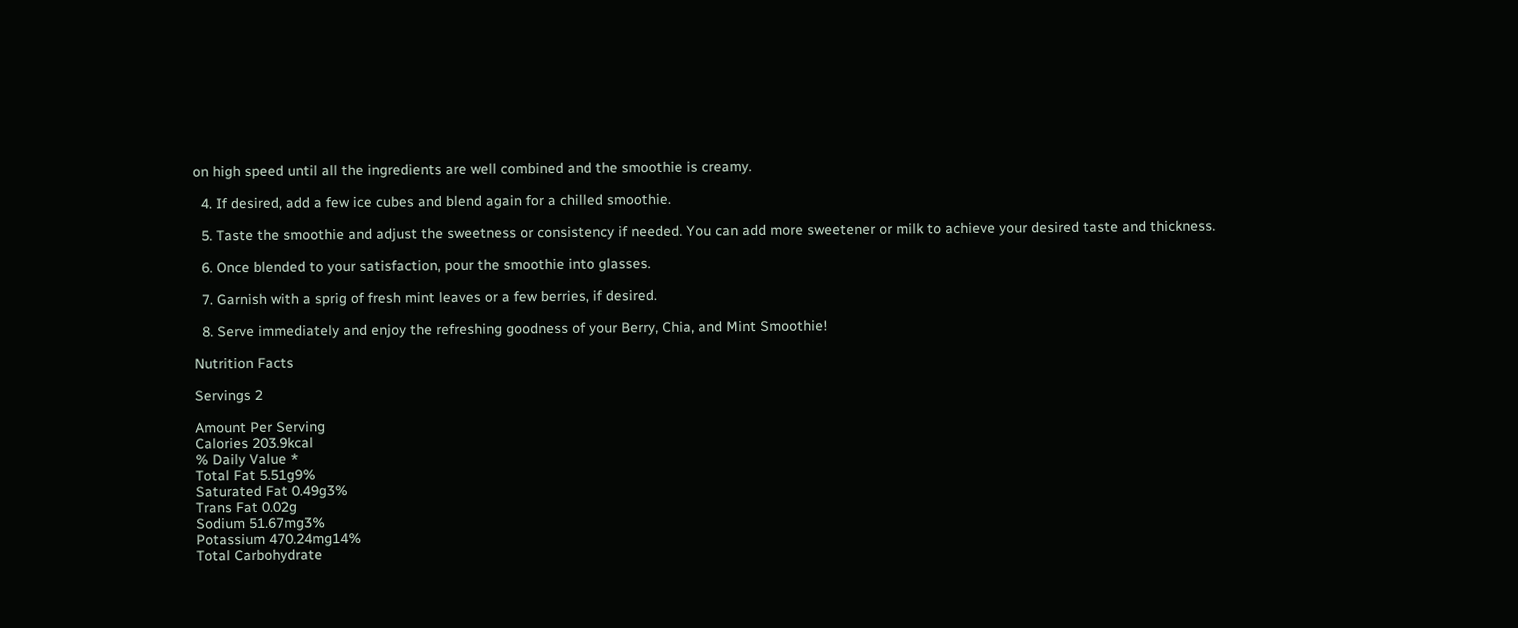on high speed until all the ingredients are well combined and the smoothie is creamy.

  4. If desired, add a few ice cubes and blend again for a chilled smoothie.

  5. Taste the smoothie and adjust the sweetness or consistency if needed. You can add more sweetener or milk to achieve your desired taste and thickness.

  6. Once blended to your satisfaction, pour the smoothie into glasses.

  7. Garnish with a sprig of fresh mint leaves or a few berries, if desired.

  8. Serve immediately and enjoy the refreshing goodness of your Berry, Chia, and Mint Smoothie!

Nutrition Facts

Servings 2

Amount Per Serving
Calories 203.9kcal
% Daily Value *
Total Fat 5.51g9%
Saturated Fat 0.49g3%
Trans Fat 0.02g
Sodium 51.67mg3%
Potassium 470.24mg14%
Total Carbohydrate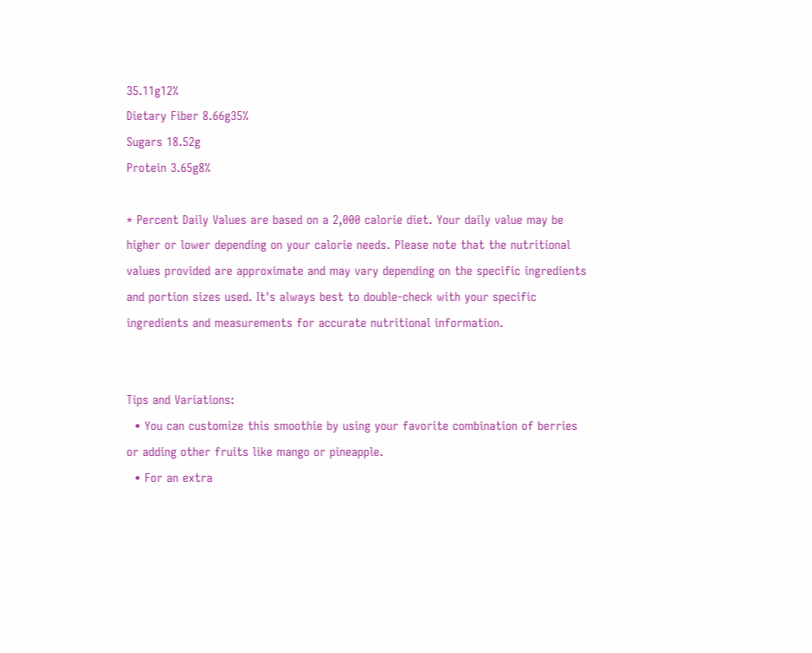35.11g12%
Dietary Fiber 8.66g35%
Sugars 18.52g
Protein 3.65g8%

* Percent Daily Values are based on a 2,000 calorie diet. Your daily value may be higher or lower depending on your calorie needs. Please note that the nutritional values provided are approximate and may vary depending on the specific ingredients and portion sizes used. It's always best to double-check with your specific ingredients and measurements for accurate nutritional information.


Tips and Variations:
  • You can customize this smoothie by using your favorite combination of berries or adding other fruits like mango or pineapple.
  • For an extra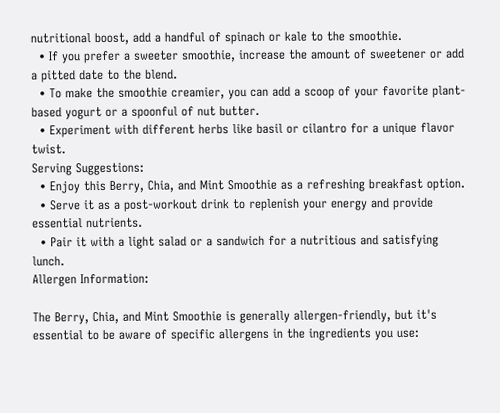nutritional boost, add a handful of spinach or kale to the smoothie.
  • If you prefer a sweeter smoothie, increase the amount of sweetener or add a pitted date to the blend.
  • To make the smoothie creamier, you can add a scoop of your favorite plant-based yogurt or a spoonful of nut butter.
  • Experiment with different herbs like basil or cilantro for a unique flavor twist.
Serving Suggestions:
  • Enjoy this Berry, Chia, and Mint Smoothie as a refreshing breakfast option.
  • Serve it as a post-workout drink to replenish your energy and provide essential nutrients.
  • Pair it with a light salad or a sandwich for a nutritious and satisfying lunch.
Allergen Information:

The Berry, Chia, and Mint Smoothie is generally allergen-friendly, but it's essential to be aware of specific allergens in the ingredients you use: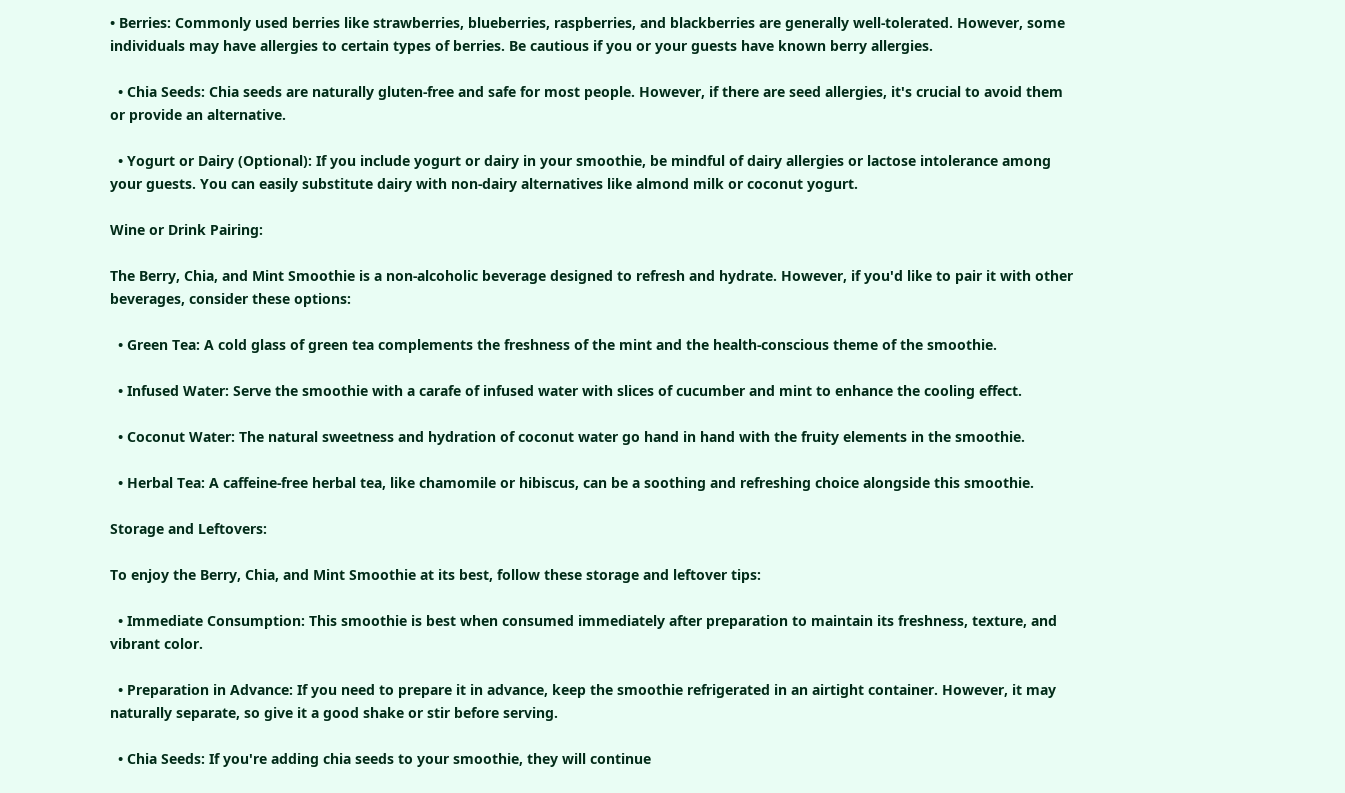• Berries: Commonly used berries like strawberries, blueberries, raspberries, and blackberries are generally well-tolerated. However, some individuals may have allergies to certain types of berries. Be cautious if you or your guests have known berry allergies.

  • Chia Seeds: Chia seeds are naturally gluten-free and safe for most people. However, if there are seed allergies, it's crucial to avoid them or provide an alternative.

  • Yogurt or Dairy (Optional): If you include yogurt or dairy in your smoothie, be mindful of dairy allergies or lactose intolerance among your guests. You can easily substitute dairy with non-dairy alternatives like almond milk or coconut yogurt.

Wine or Drink Pairing:

The Berry, Chia, and Mint Smoothie is a non-alcoholic beverage designed to refresh and hydrate. However, if you'd like to pair it with other beverages, consider these options:

  • Green Tea: A cold glass of green tea complements the freshness of the mint and the health-conscious theme of the smoothie.

  • Infused Water: Serve the smoothie with a carafe of infused water with slices of cucumber and mint to enhance the cooling effect.

  • Coconut Water: The natural sweetness and hydration of coconut water go hand in hand with the fruity elements in the smoothie.

  • Herbal Tea: A caffeine-free herbal tea, like chamomile or hibiscus, can be a soothing and refreshing choice alongside this smoothie.

Storage and Leftovers:

To enjoy the Berry, Chia, and Mint Smoothie at its best, follow these storage and leftover tips:

  • Immediate Consumption: This smoothie is best when consumed immediately after preparation to maintain its freshness, texture, and vibrant color.

  • Preparation in Advance: If you need to prepare it in advance, keep the smoothie refrigerated in an airtight container. However, it may naturally separate, so give it a good shake or stir before serving.

  • Chia Seeds: If you're adding chia seeds to your smoothie, they will continue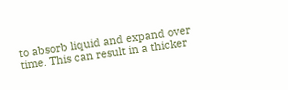to absorb liquid and expand over time. This can result in a thicker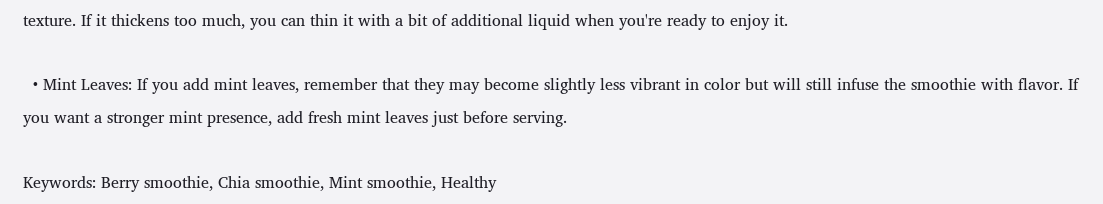texture. If it thickens too much, you can thin it with a bit of additional liquid when you're ready to enjoy it.

  • Mint Leaves: If you add mint leaves, remember that they may become slightly less vibrant in color but will still infuse the smoothie with flavor. If you want a stronger mint presence, add fresh mint leaves just before serving.

Keywords: Berry smoothie, Chia smoothie, Mint smoothie, Healthy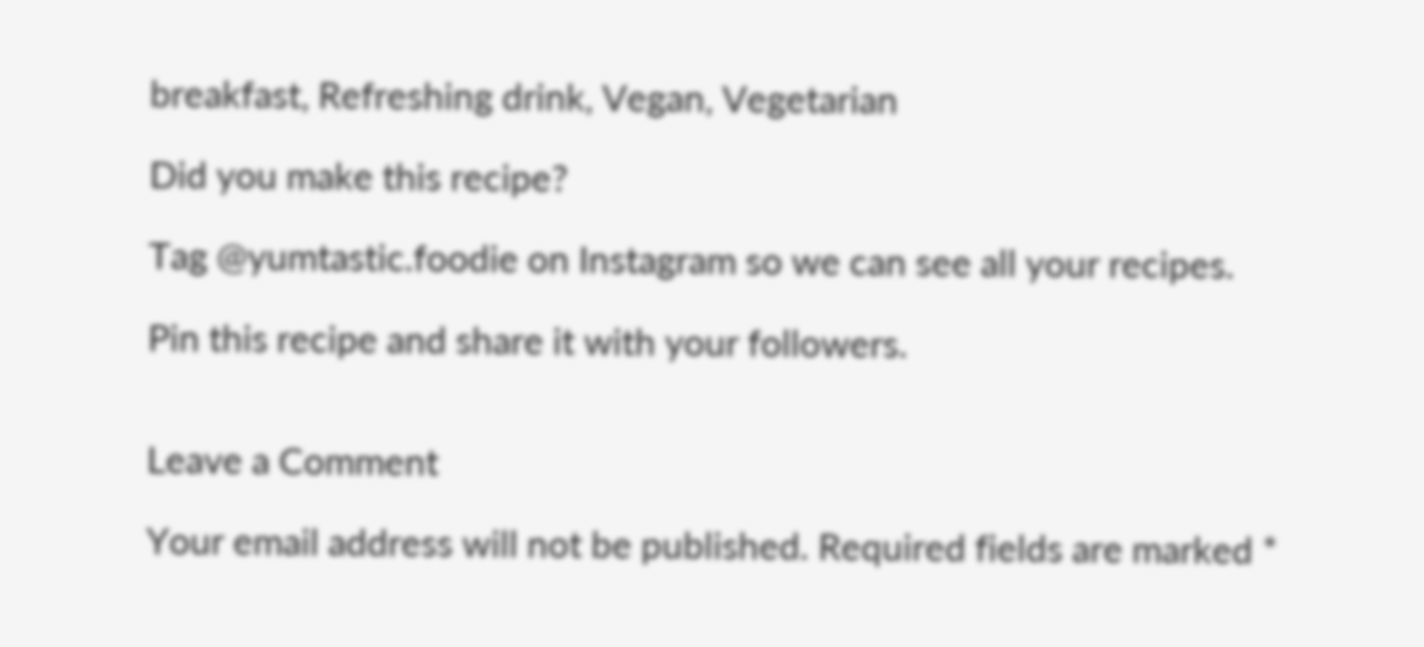breakfast, Refreshing drink, Vegan, Vegetarian

Did you make this recipe?

Tag @yumtastic.foodie on Instagram so we can see all your recipes.

Pin this recipe and share it with your followers.


Leave a Comment

Your email address will not be published. Required fields are marked *